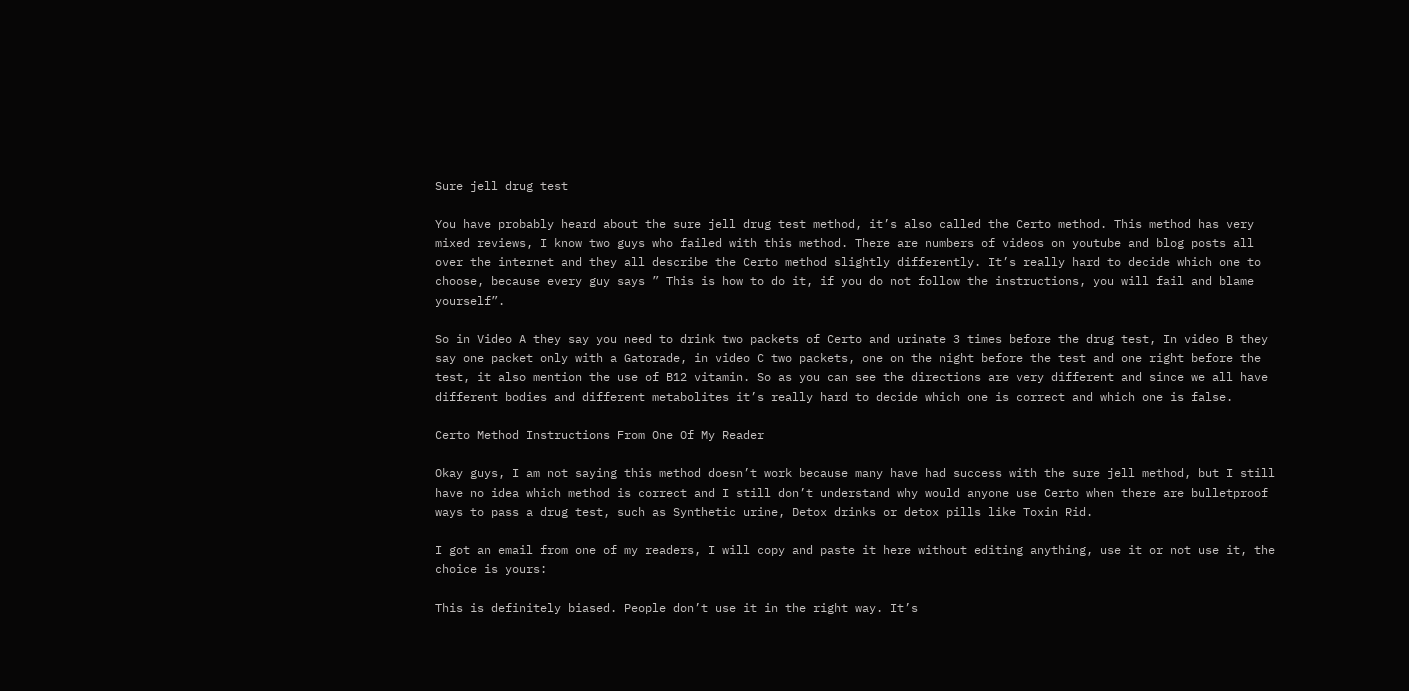Sure jell drug test

You have probably heard about the sure jell drug test method, it’s also called the Certo method. This method has very mixed reviews, I know two guys who failed with this method. There are numbers of videos on youtube and blog posts all over the internet and they all describe the Certo method slightly differently. It’s really hard to decide which one to choose, because every guy says ” This is how to do it, if you do not follow the instructions, you will fail and blame yourself”.

So in Video A they say you need to drink two packets of Certo and urinate 3 times before the drug test, In video B they say one packet only with a Gatorade, in video C two packets, one on the night before the test and one right before the test, it also mention the use of B12 vitamin. So as you can see the directions are very different and since we all have different bodies and different metabolites it’s really hard to decide which one is correct and which one is false.

Certo Method Instructions From One Of My Reader

Okay guys, I am not saying this method doesn’t work because many have had success with the sure jell method, but I still have no idea which method is correct and I still don’t understand why would anyone use Certo when there are bulletproof ways to pass a drug test, such as Synthetic urine, Detox drinks or detox pills like Toxin Rid.

I got an email from one of my readers, I will copy and paste it here without editing anything, use it or not use it, the choice is yours:

This is definitely biased. People don’t use it in the right way. It’s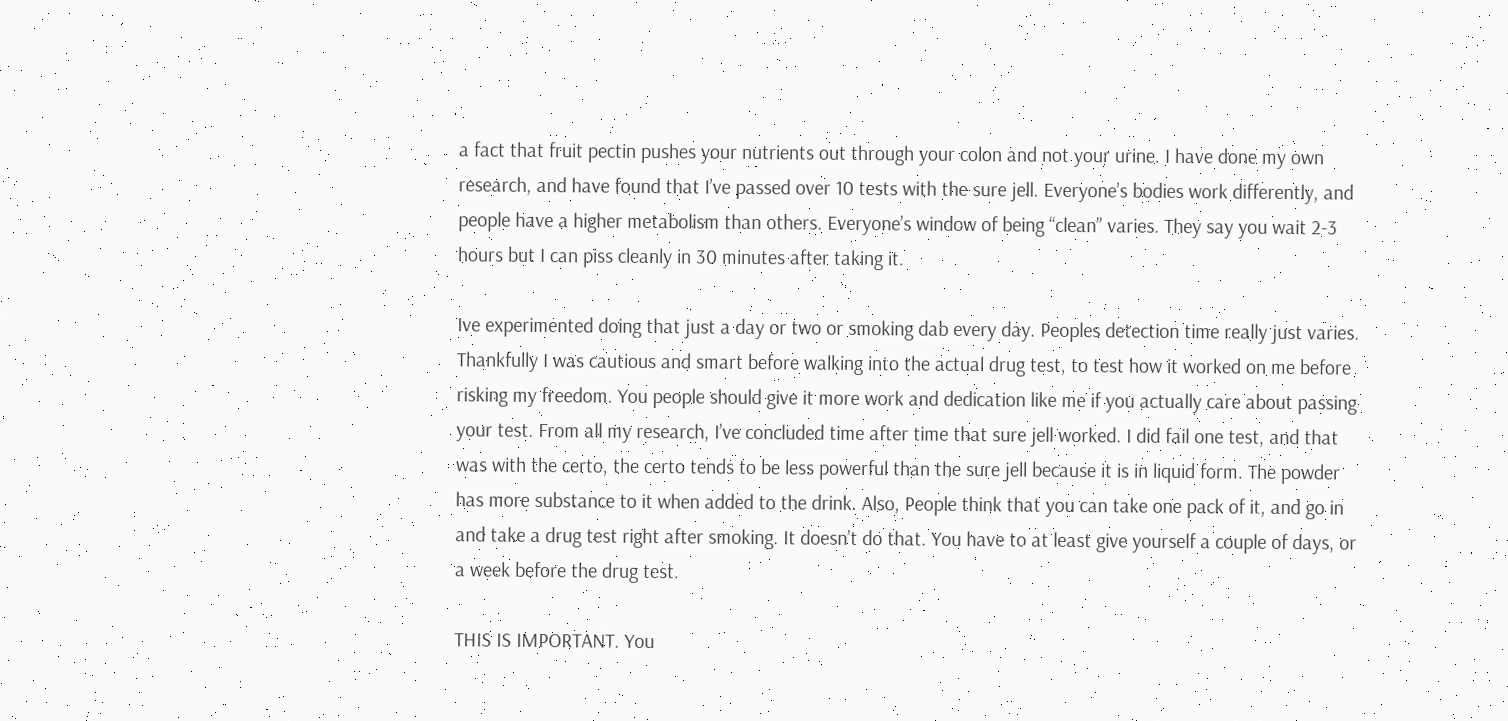a fact that fruit pectin pushes your nutrients out through your colon and not your urine. I have done my own research, and have found that I’ve passed over 10 tests with the sure jell. Everyone’s bodies work differently, and people have a higher metabolism than others. Everyone’s window of being “clean” varies. They say you wait 2-3 hours but I can piss cleanly in 30 minutes after taking it.

Ive experimented doing that just a day or two or smoking dab every day. Peoples detection time really just varies. Thankfully I was cautious and smart before walking into the actual drug test, to test how it worked on me before risking my freedom. You people should give it more work and dedication like me if you actually care about passing your test. From all my research, I’ve concluded time after time that sure jell worked. I did fail one test, and that was with the certo, the certo tends to be less powerful than the sure jell because it is in liquid form. The powder has more substance to it when added to the drink. Also, People think that you can take one pack of it, and go in and take a drug test right after smoking. It doesn’t do that. You have to at least give yourself a couple of days, or a week before the drug test.

THIS IS IMPORTANT. You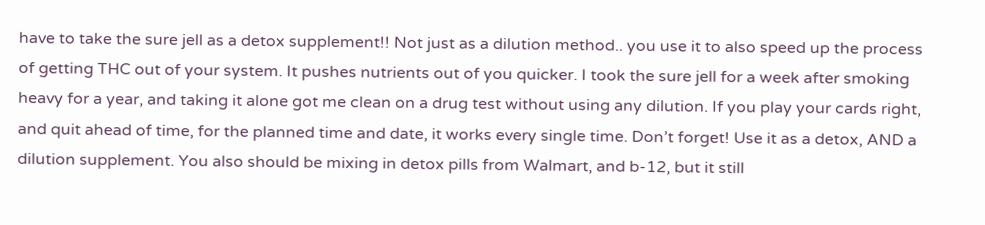have to take the sure jell as a detox supplement!! Not just as a dilution method.. you use it to also speed up the process of getting THC out of your system. It pushes nutrients out of you quicker. I took the sure jell for a week after smoking heavy for a year, and taking it alone got me clean on a drug test without using any dilution. If you play your cards right, and quit ahead of time, for the planned time and date, it works every single time. Don’t forget! Use it as a detox, AND a dilution supplement. You also should be mixing in detox pills from Walmart, and b-12, but it still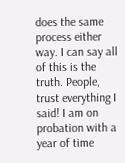does the same process either way. I can say all of this is the truth. People, trust everything I said! I am on probation with a year of time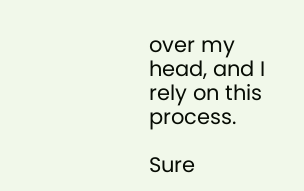over my head, and I rely on this process.

Sure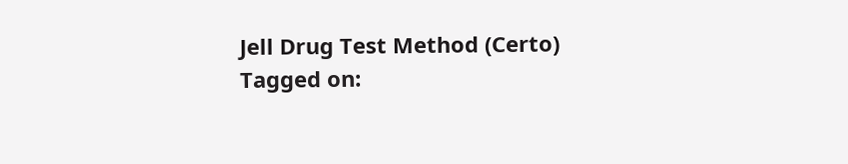Jell Drug Test Method (Certo)
Tagged on: